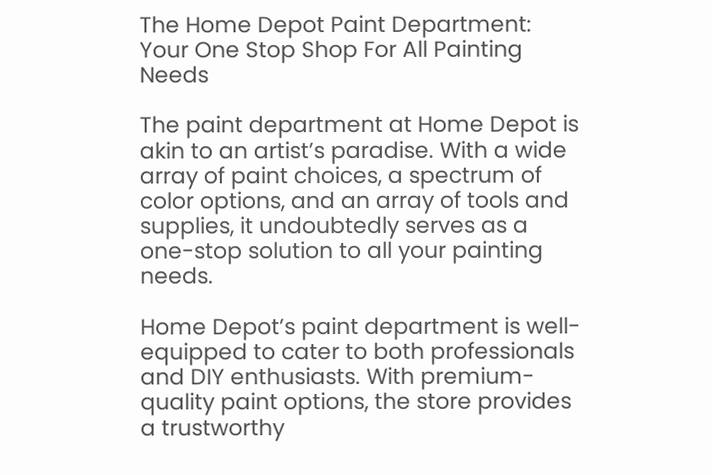The Home Depot Paint Department: Your One Stop Shop For All Painting Needs

The paint department at Home Depot is akin to an artist’s paradise. With a wide array of paint choices, a spectrum of color options, and an array of tools and supplies, it undoubtedly serves as a one-stop solution to all your painting needs.

Home Depot’s paint department is well-equipped to cater to both professionals and DIY enthusiasts. With premium-quality paint options, the store provides a trustworthy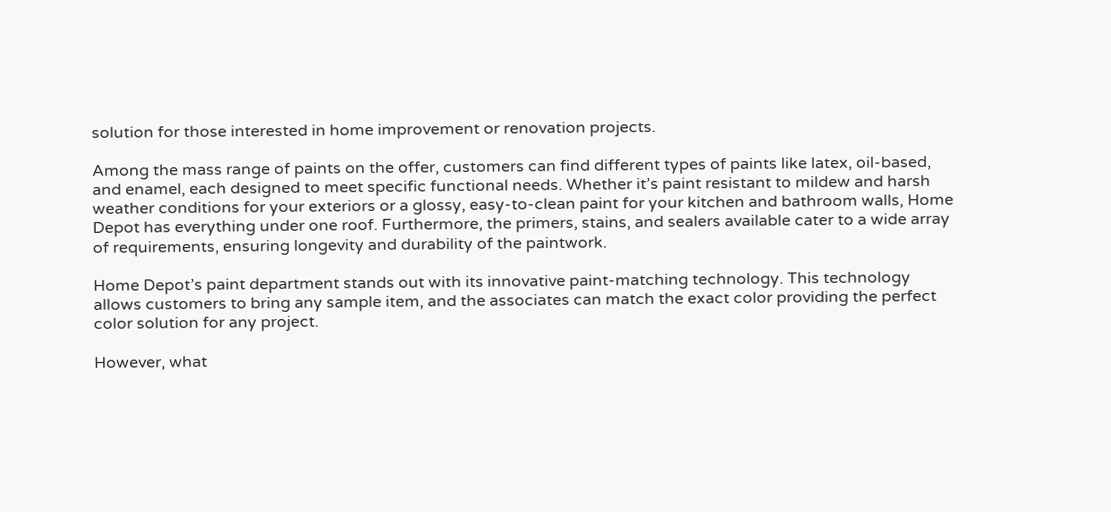solution for those interested in home improvement or renovation projects.

Among the mass range of paints on the offer, customers can find different types of paints like latex, oil-based, and enamel, each designed to meet specific functional needs. Whether it’s paint resistant to mildew and harsh weather conditions for your exteriors or a glossy, easy-to-clean paint for your kitchen and bathroom walls, Home Depot has everything under one roof. Furthermore, the primers, stains, and sealers available cater to a wide array of requirements, ensuring longevity and durability of the paintwork.

Home Depot’s paint department stands out with its innovative paint-matching technology. This technology allows customers to bring any sample item, and the associates can match the exact color providing the perfect color solution for any project.

However, what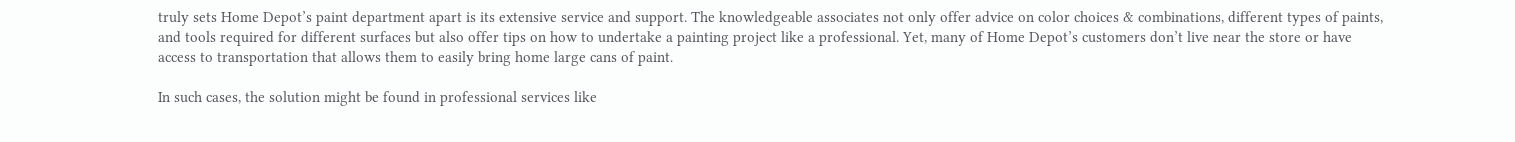truly sets Home Depot’s paint department apart is its extensive service and support. The knowledgeable associates not only offer advice on color choices & combinations, different types of paints, and tools required for different surfaces but also offer tips on how to undertake a painting project like a professional. Yet, many of Home Depot’s customers don’t live near the store or have access to transportation that allows them to easily bring home large cans of paint.

In such cases, the solution might be found in professional services like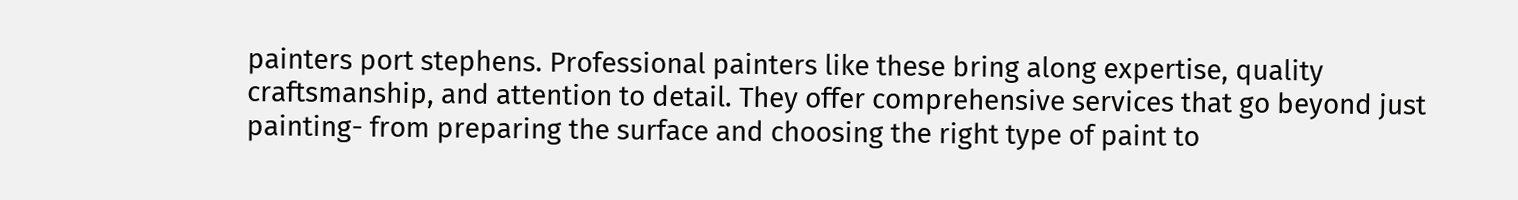painters port stephens. Professional painters like these bring along expertise, quality craftsmanship, and attention to detail. They offer comprehensive services that go beyond just painting- from preparing the surface and choosing the right type of paint to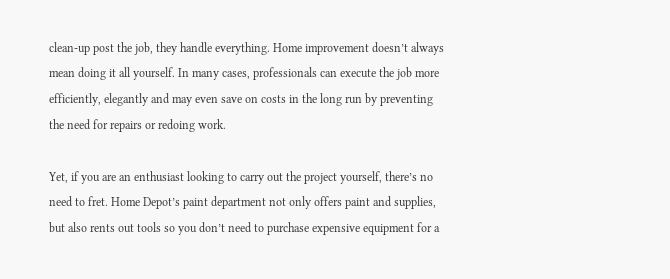clean-up post the job, they handle everything. Home improvement doesn’t always mean doing it all yourself. In many cases, professionals can execute the job more efficiently, elegantly and may even save on costs in the long run by preventing the need for repairs or redoing work.

Yet, if you are an enthusiast looking to carry out the project yourself, there’s no need to fret. Home Depot’s paint department not only offers paint and supplies, but also rents out tools so you don’t need to purchase expensive equipment for a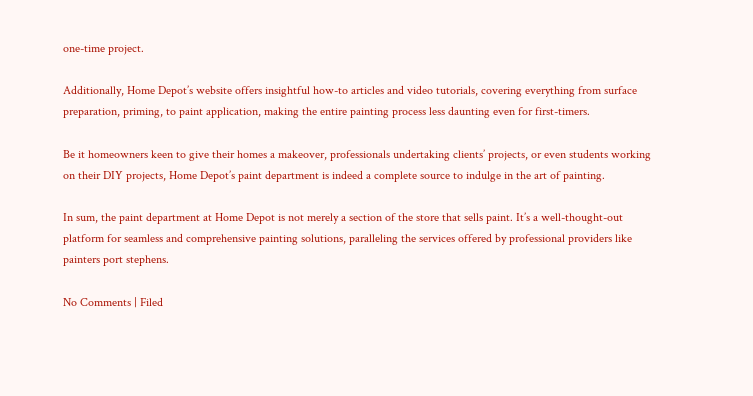one-time project.

Additionally, Home Depot’s website offers insightful how-to articles and video tutorials, covering everything from surface preparation, priming, to paint application, making the entire painting process less daunting even for first-timers.

Be it homeowners keen to give their homes a makeover, professionals undertaking clients’ projects, or even students working on their DIY projects, Home Depot’s paint department is indeed a complete source to indulge in the art of painting.

In sum, the paint department at Home Depot is not merely a section of the store that sells paint. It’s a well-thought-out platform for seamless and comprehensive painting solutions, paralleling the services offered by professional providers like painters port stephens.

No Comments | Filed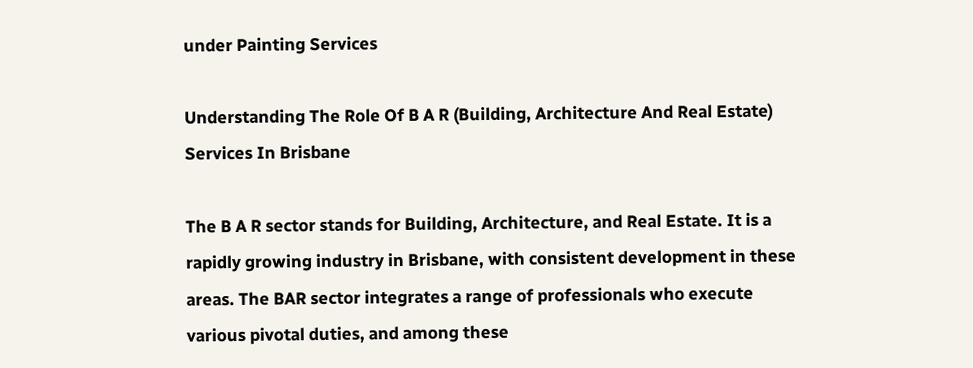under Painting Services

Understanding The Role Of B A R (Building, Architecture And Real Estate) Services In Brisbane

The B A R sector stands for Building, Architecture, and Real Estate. It is a rapidly growing industry in Brisbane, with consistent development in these areas. The BAR sector integrates a range of professionals who execute various pivotal duties, and among these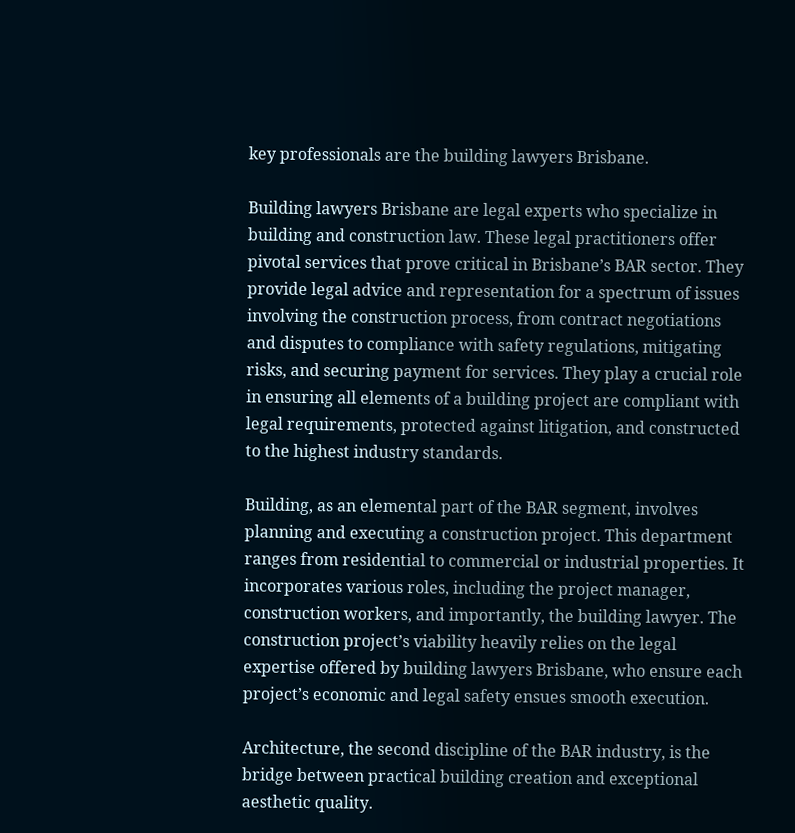key professionals are the building lawyers Brisbane.

Building lawyers Brisbane are legal experts who specialize in building and construction law. These legal practitioners offer pivotal services that prove critical in Brisbane’s BAR sector. They provide legal advice and representation for a spectrum of issues involving the construction process, from contract negotiations and disputes to compliance with safety regulations, mitigating risks, and securing payment for services. They play a crucial role in ensuring all elements of a building project are compliant with legal requirements, protected against litigation, and constructed to the highest industry standards.

Building, as an elemental part of the BAR segment, involves planning and executing a construction project. This department ranges from residential to commercial or industrial properties. It incorporates various roles, including the project manager, construction workers, and importantly, the building lawyer. The construction project’s viability heavily relies on the legal expertise offered by building lawyers Brisbane, who ensure each project’s economic and legal safety ensues smooth execution.

Architecture, the second discipline of the BAR industry, is the bridge between practical building creation and exceptional aesthetic quality.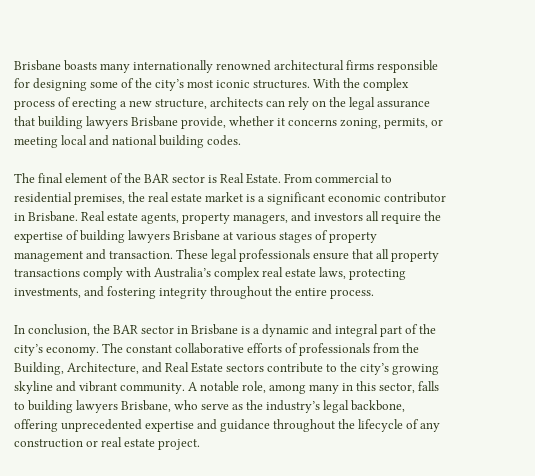Brisbane boasts many internationally renowned architectural firms responsible for designing some of the city’s most iconic structures. With the complex process of erecting a new structure, architects can rely on the legal assurance that building lawyers Brisbane provide, whether it concerns zoning, permits, or meeting local and national building codes.

The final element of the BAR sector is Real Estate. From commercial to residential premises, the real estate market is a significant economic contributor in Brisbane. Real estate agents, property managers, and investors all require the expertise of building lawyers Brisbane at various stages of property management and transaction. These legal professionals ensure that all property transactions comply with Australia’s complex real estate laws, protecting investments, and fostering integrity throughout the entire process.

In conclusion, the BAR sector in Brisbane is a dynamic and integral part of the city’s economy. The constant collaborative efforts of professionals from the Building, Architecture, and Real Estate sectors contribute to the city’s growing skyline and vibrant community. A notable role, among many in this sector, falls to building lawyers Brisbane, who serve as the industry’s legal backbone, offering unprecedented expertise and guidance throughout the lifecycle of any construction or real estate project.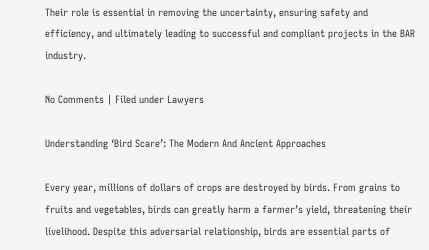Their role is essential in removing the uncertainty, ensuring safety and efficiency, and ultimately leading to successful and compliant projects in the BAR industry.

No Comments | Filed under Lawyers

Understanding ‘Bird Scare’: The Modern And Ancient Approaches

Every year, millions of dollars of crops are destroyed by birds. From grains to fruits and vegetables, birds can greatly harm a farmer’s yield, threatening their livelihood. Despite this adversarial relationship, birds are essential parts of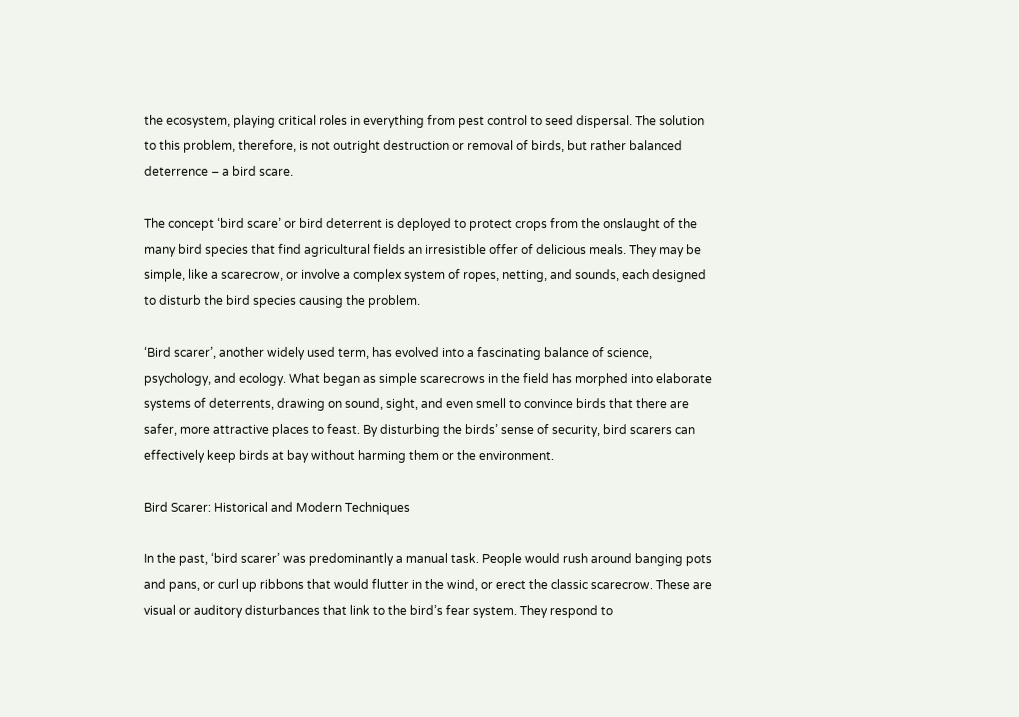the ecosystem, playing critical roles in everything from pest control to seed dispersal. The solution to this problem, therefore, is not outright destruction or removal of birds, but rather balanced deterrence – a bird scare.

The concept ‘bird scare’ or bird deterrent is deployed to protect crops from the onslaught of the many bird species that find agricultural fields an irresistible offer of delicious meals. They may be simple, like a scarecrow, or involve a complex system of ropes, netting, and sounds, each designed to disturb the bird species causing the problem.

‘Bird scarer’, another widely used term, has evolved into a fascinating balance of science, psychology, and ecology. What began as simple scarecrows in the field has morphed into elaborate systems of deterrents, drawing on sound, sight, and even smell to convince birds that there are safer, more attractive places to feast. By disturbing the birds’ sense of security, bird scarers can effectively keep birds at bay without harming them or the environment.

Bird Scarer: Historical and Modern Techniques

In the past, ‘bird scarer’ was predominantly a manual task. People would rush around banging pots and pans, or curl up ribbons that would flutter in the wind, or erect the classic scarecrow. These are visual or auditory disturbances that link to the bird’s fear system. They respond to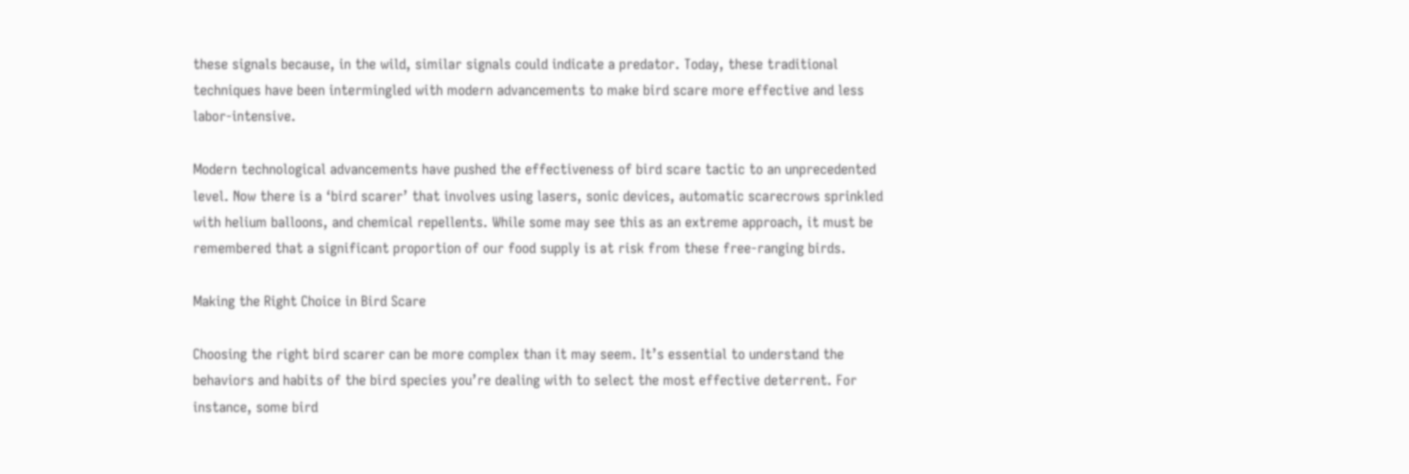these signals because, in the wild, similar signals could indicate a predator. Today, these traditional techniques have been intermingled with modern advancements to make bird scare more effective and less labor-intensive.

Modern technological advancements have pushed the effectiveness of bird scare tactic to an unprecedented level. Now there is a ‘bird scarer’ that involves using lasers, sonic devices, automatic scarecrows sprinkled with helium balloons, and chemical repellents. While some may see this as an extreme approach, it must be remembered that a significant proportion of our food supply is at risk from these free-ranging birds.

Making the Right Choice in Bird Scare

Choosing the right bird scarer can be more complex than it may seem. It’s essential to understand the behaviors and habits of the bird species you’re dealing with to select the most effective deterrent. For instance, some bird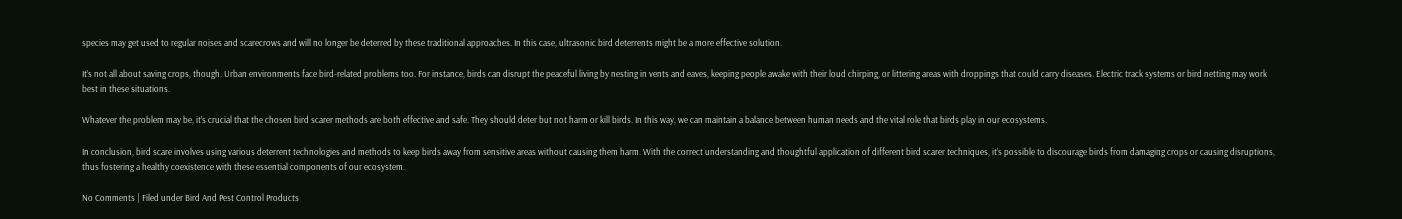species may get used to regular noises and scarecrows and will no longer be deterred by these traditional approaches. In this case, ultrasonic bird deterrents might be a more effective solution.

It’s not all about saving crops, though. Urban environments face bird-related problems too. For instance, birds can disrupt the peaceful living by nesting in vents and eaves, keeping people awake with their loud chirping, or littering areas with droppings that could carry diseases. Electric track systems or bird netting may work best in these situations.

Whatever the problem may be, it’s crucial that the chosen bird scarer methods are both effective and safe. They should deter but not harm or kill birds. In this way, we can maintain a balance between human needs and the vital role that birds play in our ecosystems.

In conclusion, bird scare involves using various deterrent technologies and methods to keep birds away from sensitive areas without causing them harm. With the correct understanding and thoughtful application of different bird scarer techniques, it’s possible to discourage birds from damaging crops or causing disruptions, thus fostering a healthy coexistence with these essential components of our ecosystem.

No Comments | Filed under Bird And Pest Control Products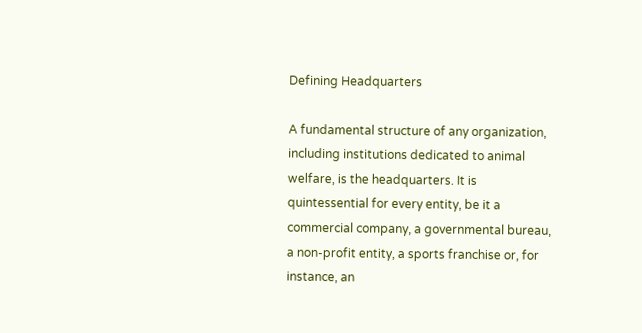Defining Headquarters

A fundamental structure of any organization, including institutions dedicated to animal welfare, is the headquarters. It is quintessential for every entity, be it a commercial company, a governmental bureau, a non-profit entity, a sports franchise or, for instance, an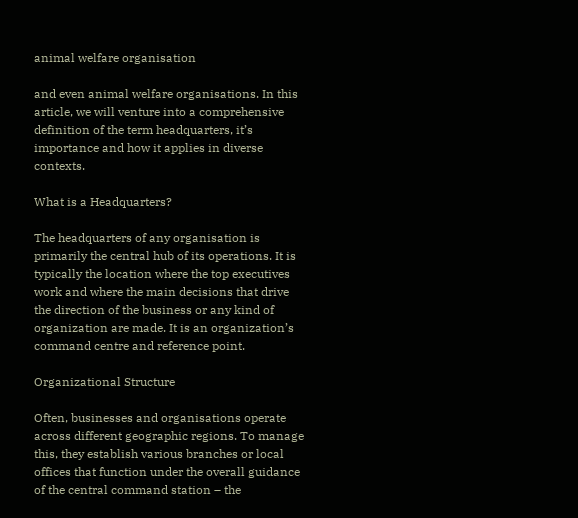animal welfare organisation

and even animal welfare organisations. In this article, we will venture into a comprehensive definition of the term headquarters, it’s importance and how it applies in diverse contexts.

What is a Headquarters?

The headquarters of any organisation is primarily the central hub of its operations. It is typically the location where the top executives work and where the main decisions that drive the direction of the business or any kind of organization are made. It is an organization’s command centre and reference point.

Organizational Structure

Often, businesses and organisations operate across different geographic regions. To manage this, they establish various branches or local offices that function under the overall guidance of the central command station – the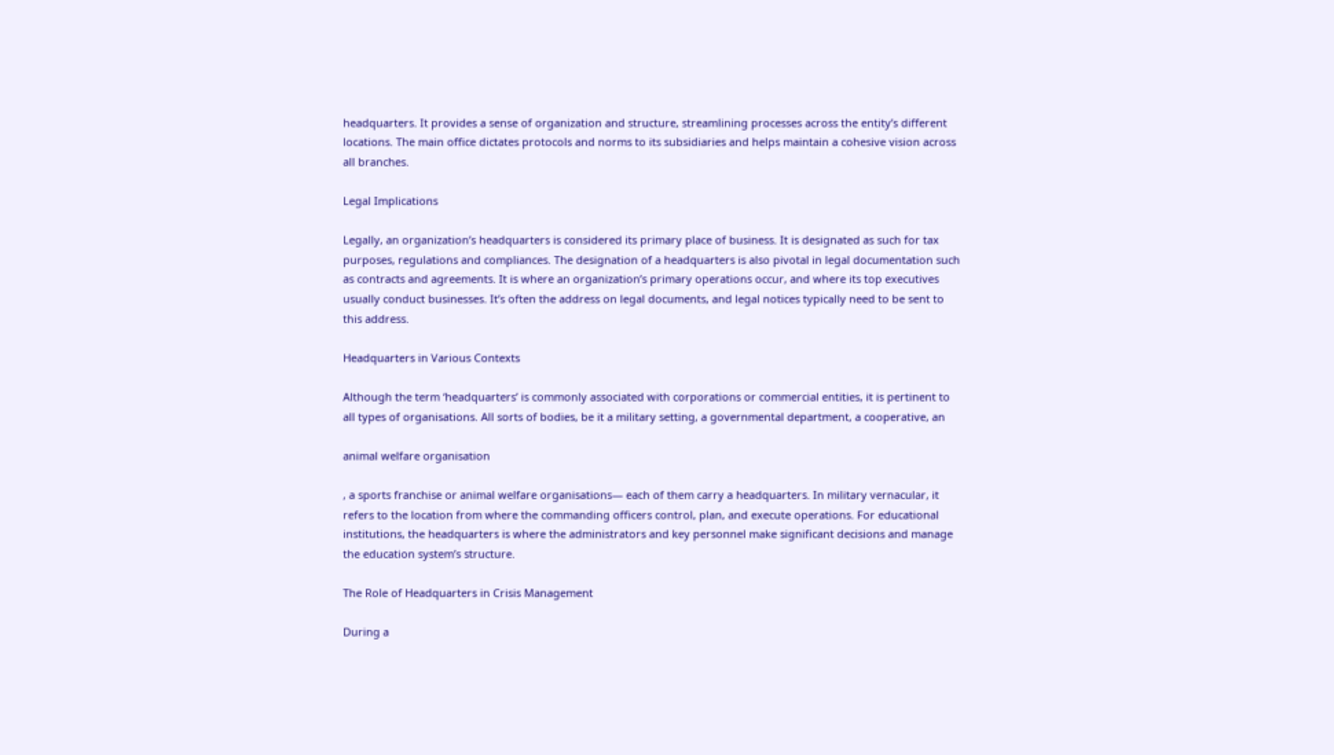headquarters. It provides a sense of organization and structure, streamlining processes across the entity’s different locations. The main office dictates protocols and norms to its subsidiaries and helps maintain a cohesive vision across all branches.

Legal Implications

Legally, an organization’s headquarters is considered its primary place of business. It is designated as such for tax purposes, regulations and compliances. The designation of a headquarters is also pivotal in legal documentation such as contracts and agreements. It is where an organization’s primary operations occur, and where its top executives usually conduct businesses. It’s often the address on legal documents, and legal notices typically need to be sent to this address.

Headquarters in Various Contexts

Although the term ‘headquarters’ is commonly associated with corporations or commercial entities, it is pertinent to all types of organisations. All sorts of bodies, be it a military setting, a governmental department, a cooperative, an

animal welfare organisation

, a sports franchise or animal welfare organisations— each of them carry a headquarters. In military vernacular, it refers to the location from where the commanding officers control, plan, and execute operations. For educational institutions, the headquarters is where the administrators and key personnel make significant decisions and manage the education system’s structure.

The Role of Headquarters in Crisis Management

During a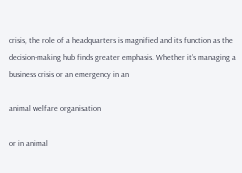crisis, the role of a headquarters is magnified and its function as the decision-making hub finds greater emphasis. Whether it’s managing a business crisis or an emergency in an

animal welfare organisation

or in animal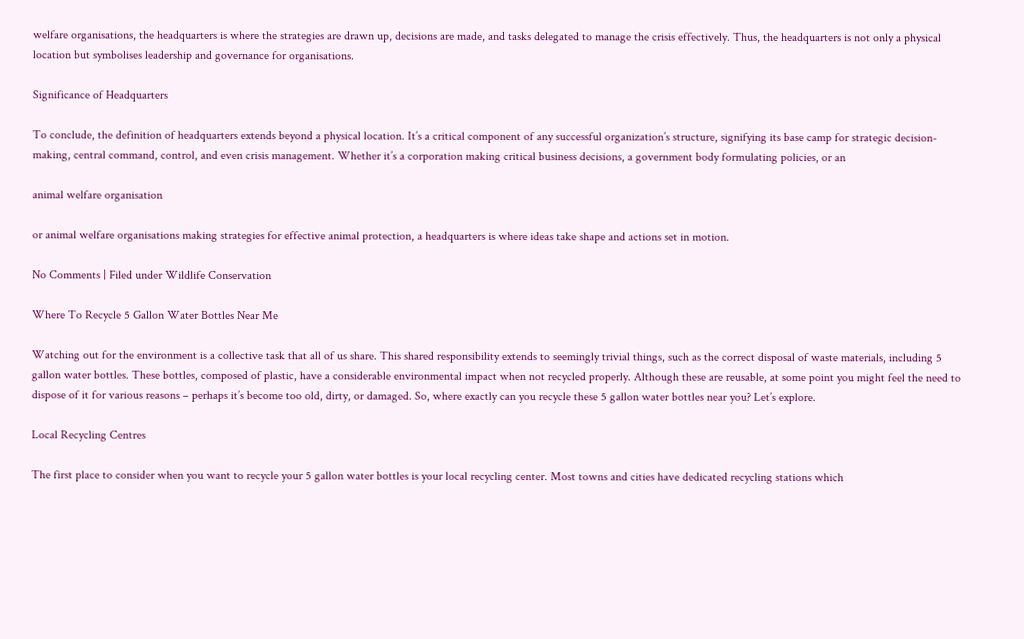welfare organisations, the headquarters is where the strategies are drawn up, decisions are made, and tasks delegated to manage the crisis effectively. Thus, the headquarters is not only a physical location but symbolises leadership and governance for organisations.

Significance of Headquarters

To conclude, the definition of headquarters extends beyond a physical location. It’s a critical component of any successful organization’s structure, signifying its base camp for strategic decision-making, central command, control, and even crisis management. Whether it’s a corporation making critical business decisions, a government body formulating policies, or an

animal welfare organisation

or animal welfare organisations making strategies for effective animal protection, a headquarters is where ideas take shape and actions set in motion.

No Comments | Filed under Wildlife Conservation

Where To Recycle 5 Gallon Water Bottles Near Me

Watching out for the environment is a collective task that all of us share. This shared responsibility extends to seemingly trivial things, such as the correct disposal of waste materials, including 5 gallon water bottles. These bottles, composed of plastic, have a considerable environmental impact when not recycled properly. Although these are reusable, at some point you might feel the need to dispose of it for various reasons – perhaps it’s become too old, dirty, or damaged. So, where exactly can you recycle these 5 gallon water bottles near you? Let’s explore.

Local Recycling Centres

The first place to consider when you want to recycle your 5 gallon water bottles is your local recycling center. Most towns and cities have dedicated recycling stations which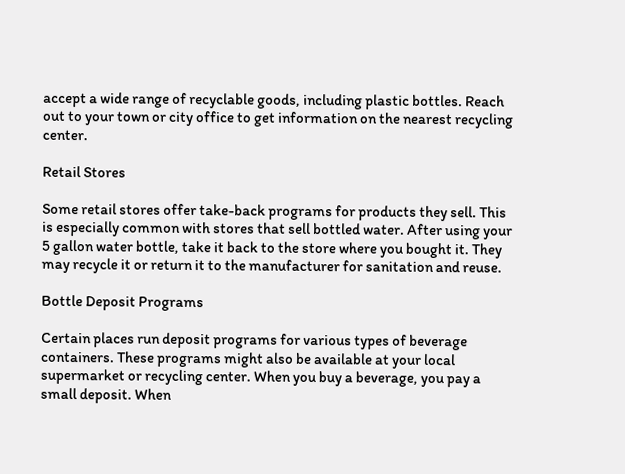accept a wide range of recyclable goods, including plastic bottles. Reach out to your town or city office to get information on the nearest recycling center.

Retail Stores

Some retail stores offer take-back programs for products they sell. This is especially common with stores that sell bottled water. After using your 5 gallon water bottle, take it back to the store where you bought it. They may recycle it or return it to the manufacturer for sanitation and reuse.

Bottle Deposit Programs

Certain places run deposit programs for various types of beverage containers. These programs might also be available at your local supermarket or recycling center. When you buy a beverage, you pay a small deposit. When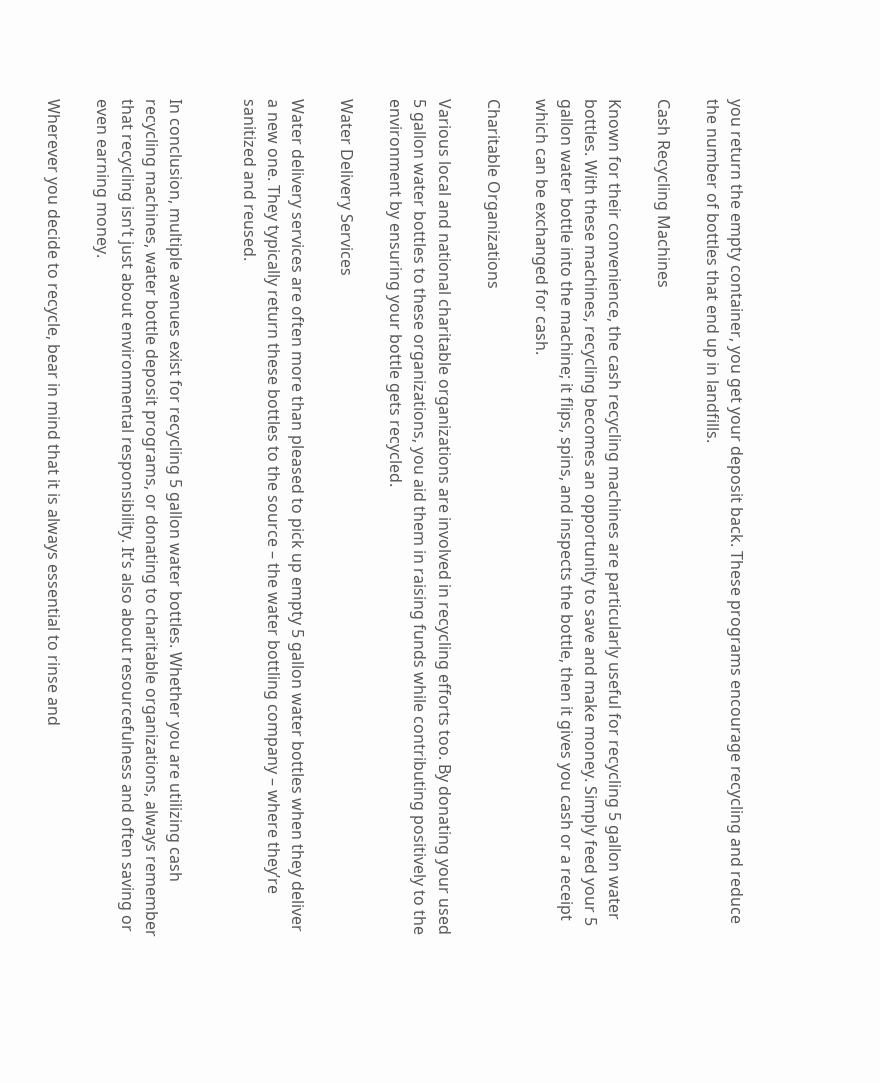you return the empty container, you get your deposit back. These programs encourage recycling and reduce the number of bottles that end up in landfills.

Cash Recycling Machines

Known for their convenience, the cash recycling machines are particularly useful for recycling 5 gallon water bottles. With these machines, recycling becomes an opportunity to save and make money. Simply feed your 5 gallon water bottle into the machine; it flips, spins, and inspects the bottle, then it gives you cash or a receipt which can be exchanged for cash.

Charitable Organizations

Various local and national charitable organizations are involved in recycling efforts too. By donating your used 5 gallon water bottles to these organizations, you aid them in raising funds while contributing positively to the environment by ensuring your bottle gets recycled.

Water Delivery Services

Water delivery services are often more than pleased to pick up empty 5 gallon water bottles when they deliver a new one. They typically return these bottles to the source – the water bottling company – where they’re sanitized and reused.


In conclusion, multiple avenues exist for recycling 5 gallon water bottles. Whether you are utilizing cash recycling machines, water bottle deposit programs, or donating to charitable organizations, always remember that recycling isn’t just about environmental responsibility. It’s also about resourcefulness and often saving or even earning money.

Wherever you decide to recycle, bear in mind that it is always essential to rinse and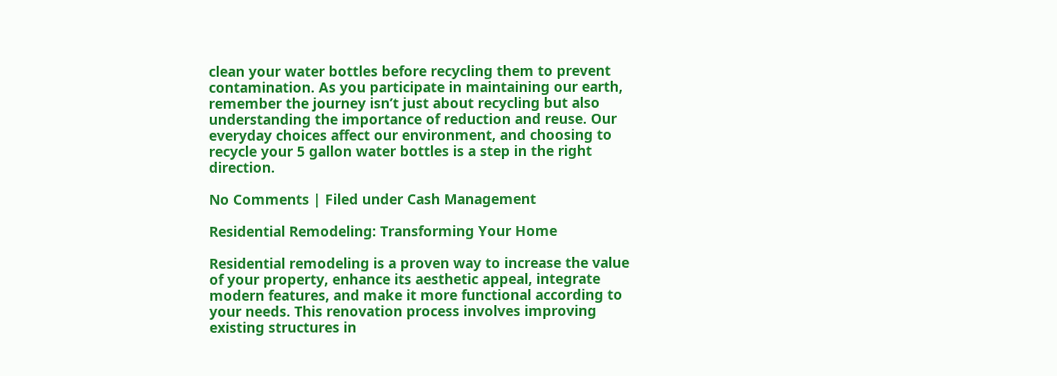clean your water bottles before recycling them to prevent contamination. As you participate in maintaining our earth, remember the journey isn’t just about recycling but also understanding the importance of reduction and reuse. Our everyday choices affect our environment, and choosing to recycle your 5 gallon water bottles is a step in the right direction.

No Comments | Filed under Cash Management

Residential Remodeling: Transforming Your Home

Residential remodeling is a proven way to increase the value of your property, enhance its aesthetic appeal, integrate modern features, and make it more functional according to your needs. This renovation process involves improving existing structures in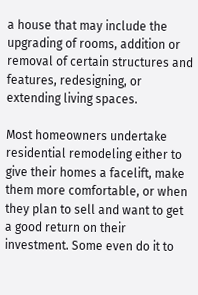a house that may include the upgrading of rooms, addition or removal of certain structures and features, redesigning, or extending living spaces.

Most homeowners undertake residential remodeling either to give their homes a facelift, make them more comfortable, or when they plan to sell and want to get a good return on their investment. Some even do it to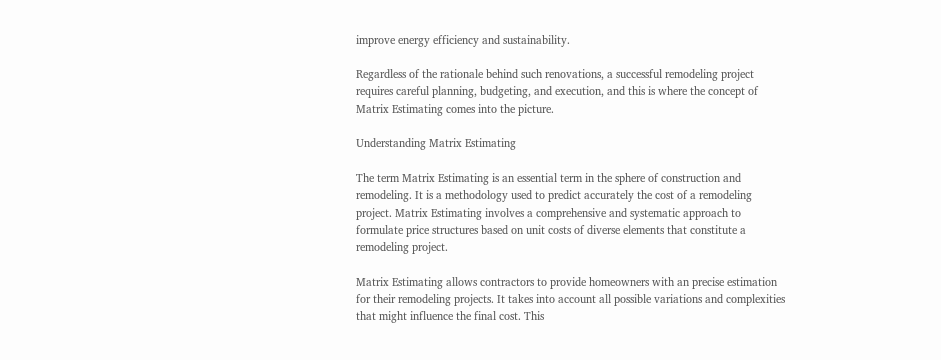improve energy efficiency and sustainability.

Regardless of the rationale behind such renovations, a successful remodeling project requires careful planning, budgeting, and execution, and this is where the concept of Matrix Estimating comes into the picture.

Understanding Matrix Estimating

The term Matrix Estimating is an essential term in the sphere of construction and remodeling. It is a methodology used to predict accurately the cost of a remodeling project. Matrix Estimating involves a comprehensive and systematic approach to formulate price structures based on unit costs of diverse elements that constitute a remodeling project.

Matrix Estimating allows contractors to provide homeowners with an precise estimation for their remodeling projects. It takes into account all possible variations and complexities that might influence the final cost. This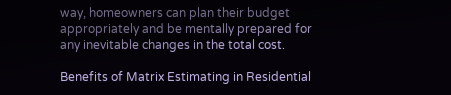way, homeowners can plan their budget appropriately and be mentally prepared for any inevitable changes in the total cost.

Benefits of Matrix Estimating in Residential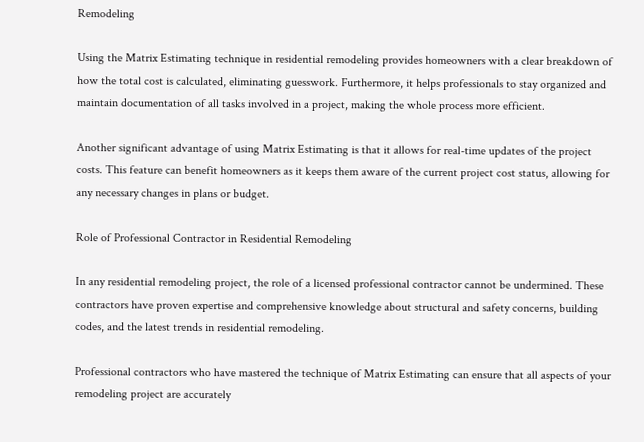Remodeling

Using the Matrix Estimating technique in residential remodeling provides homeowners with a clear breakdown of how the total cost is calculated, eliminating guesswork. Furthermore, it helps professionals to stay organized and maintain documentation of all tasks involved in a project, making the whole process more efficient.

Another significant advantage of using Matrix Estimating is that it allows for real-time updates of the project costs. This feature can benefit homeowners as it keeps them aware of the current project cost status, allowing for any necessary changes in plans or budget.

Role of Professional Contractor in Residential Remodeling

In any residential remodeling project, the role of a licensed professional contractor cannot be undermined. These contractors have proven expertise and comprehensive knowledge about structural and safety concerns, building codes, and the latest trends in residential remodeling.

Professional contractors who have mastered the technique of Matrix Estimating can ensure that all aspects of your remodeling project are accurately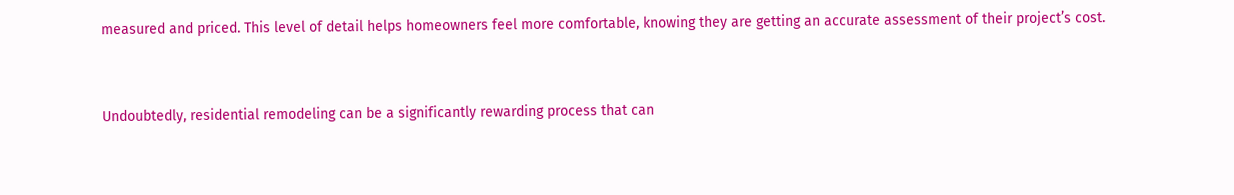measured and priced. This level of detail helps homeowners feel more comfortable, knowing they are getting an accurate assessment of their project’s cost.


Undoubtedly, residential remodeling can be a significantly rewarding process that can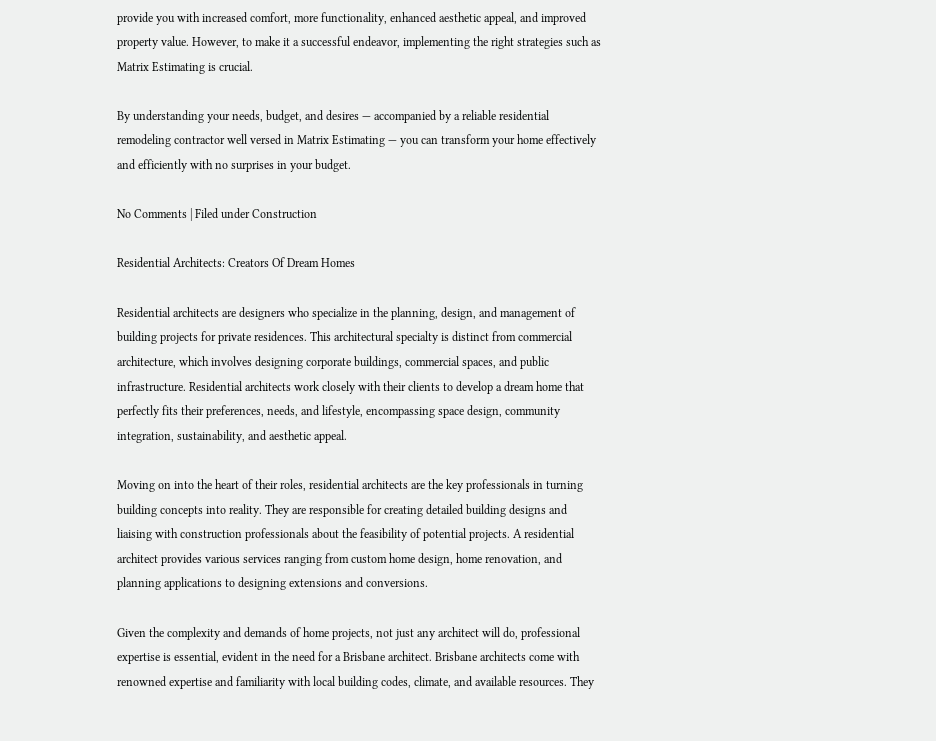provide you with increased comfort, more functionality, enhanced aesthetic appeal, and improved property value. However, to make it a successful endeavor, implementing the right strategies such as Matrix Estimating is crucial.

By understanding your needs, budget, and desires — accompanied by a reliable residential remodeling contractor well versed in Matrix Estimating — you can transform your home effectively and efficiently with no surprises in your budget.

No Comments | Filed under Construction

Residential Architects: Creators Of Dream Homes

Residential architects are designers who specialize in the planning, design, and management of building projects for private residences. This architectural specialty is distinct from commercial architecture, which involves designing corporate buildings, commercial spaces, and public infrastructure. Residential architects work closely with their clients to develop a dream home that perfectly fits their preferences, needs, and lifestyle, encompassing space design, community integration, sustainability, and aesthetic appeal.

Moving on into the heart of their roles, residential architects are the key professionals in turning building concepts into reality. They are responsible for creating detailed building designs and liaising with construction professionals about the feasibility of potential projects. A residential architect provides various services ranging from custom home design, home renovation, and planning applications to designing extensions and conversions.

Given the complexity and demands of home projects, not just any architect will do, professional expertise is essential, evident in the need for a Brisbane architect. Brisbane architects come with renowned expertise and familiarity with local building codes, climate, and available resources. They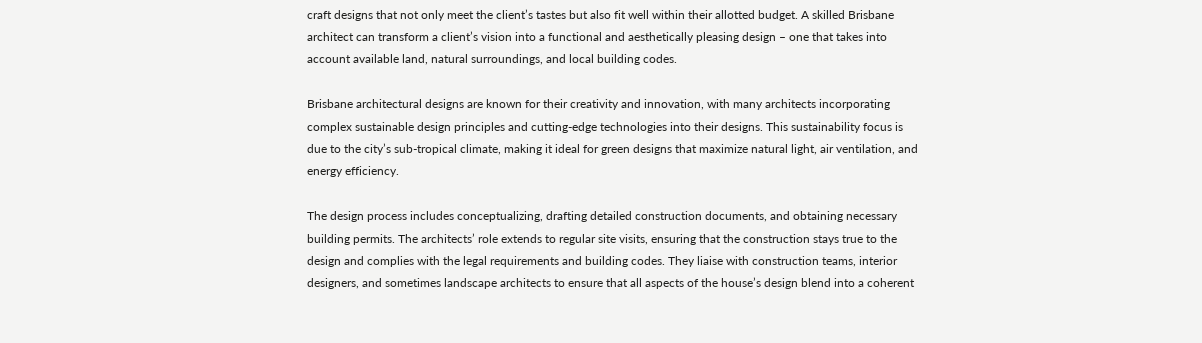craft designs that not only meet the client’s tastes but also fit well within their allotted budget. A skilled Brisbane architect can transform a client’s vision into a functional and aesthetically pleasing design – one that takes into account available land, natural surroundings, and local building codes.

Brisbane architectural designs are known for their creativity and innovation, with many architects incorporating complex sustainable design principles and cutting-edge technologies into their designs. This sustainability focus is due to the city’s sub-tropical climate, making it ideal for green designs that maximize natural light, air ventilation, and energy efficiency.

The design process includes conceptualizing, drafting detailed construction documents, and obtaining necessary building permits. The architects’ role extends to regular site visits, ensuring that the construction stays true to the design and complies with the legal requirements and building codes. They liaise with construction teams, interior designers, and sometimes landscape architects to ensure that all aspects of the house’s design blend into a coherent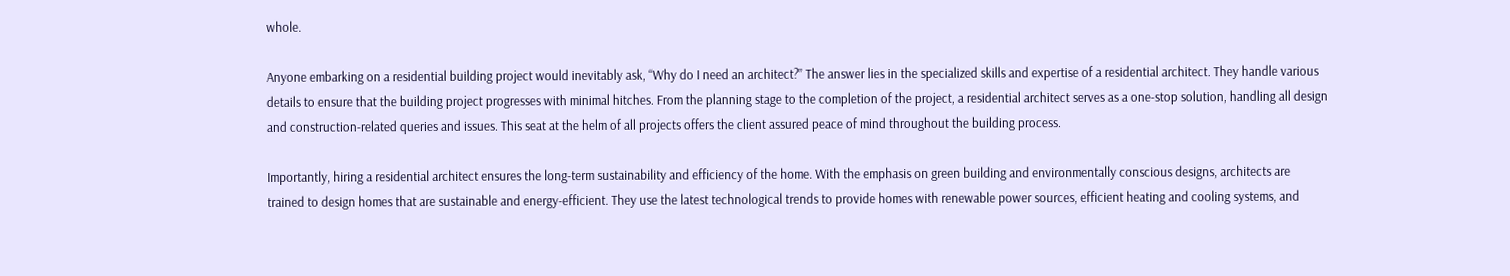whole.

Anyone embarking on a residential building project would inevitably ask, “Why do I need an architect?” The answer lies in the specialized skills and expertise of a residential architect. They handle various details to ensure that the building project progresses with minimal hitches. From the planning stage to the completion of the project, a residential architect serves as a one-stop solution, handling all design and construction-related queries and issues. This seat at the helm of all projects offers the client assured peace of mind throughout the building process.

Importantly, hiring a residential architect ensures the long-term sustainability and efficiency of the home. With the emphasis on green building and environmentally conscious designs, architects are trained to design homes that are sustainable and energy-efficient. They use the latest technological trends to provide homes with renewable power sources, efficient heating and cooling systems, and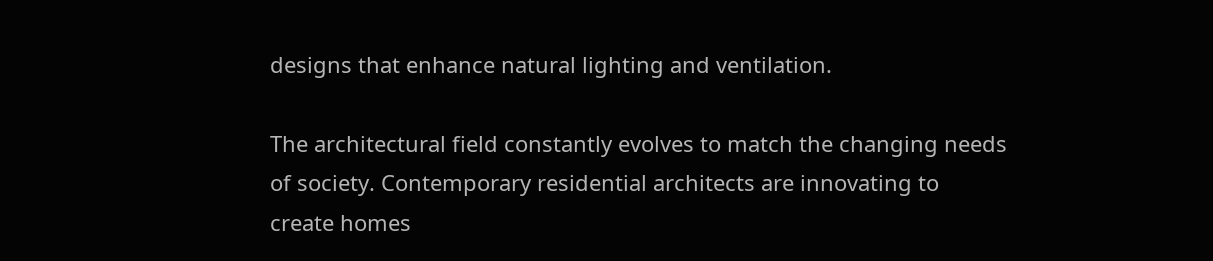designs that enhance natural lighting and ventilation.

The architectural field constantly evolves to match the changing needs of society. Contemporary residential architects are innovating to create homes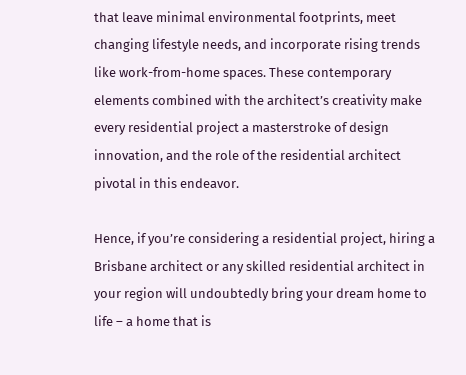that leave minimal environmental footprints, meet changing lifestyle needs, and incorporate rising trends like work-from-home spaces. These contemporary elements combined with the architect’s creativity make every residential project a masterstroke of design innovation, and the role of the residential architect pivotal in this endeavor.

Hence, if you’re considering a residential project, hiring a Brisbane architect or any skilled residential architect in your region will undoubtedly bring your dream home to life – a home that is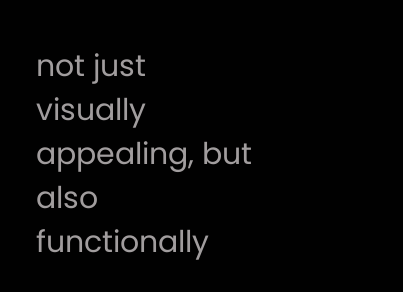not just visually appealing, but also functionally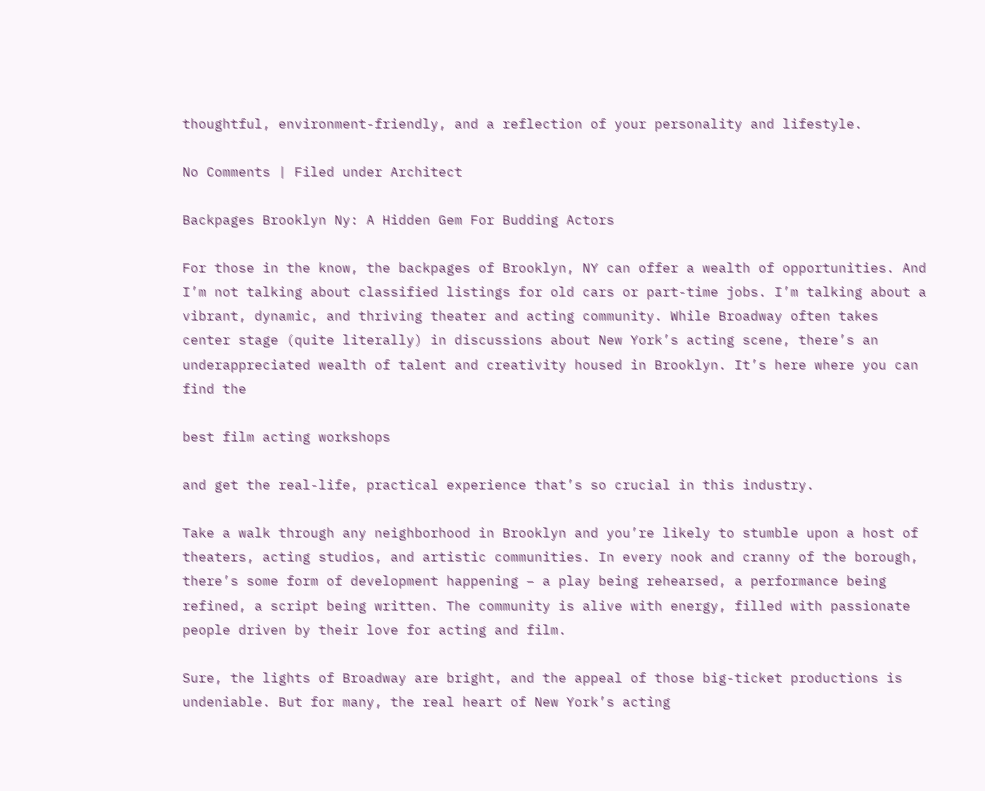thoughtful, environment-friendly, and a reflection of your personality and lifestyle.

No Comments | Filed under Architect

Backpages Brooklyn Ny: A Hidden Gem For Budding Actors

For those in the know, the backpages of Brooklyn, NY can offer a wealth of opportunities. And I’m not talking about classified listings for old cars or part-time jobs. I’m talking about a vibrant, dynamic, and thriving theater and acting community. While Broadway often takes center stage (quite literally) in discussions about New York’s acting scene, there’s an underappreciated wealth of talent and creativity housed in Brooklyn. It’s here where you can find the

best film acting workshops

and get the real-life, practical experience that’s so crucial in this industry.

Take a walk through any neighborhood in Brooklyn and you’re likely to stumble upon a host of theaters, acting studios, and artistic communities. In every nook and cranny of the borough, there’s some form of development happening – a play being rehearsed, a performance being refined, a script being written. The community is alive with energy, filled with passionate people driven by their love for acting and film.

Sure, the lights of Broadway are bright, and the appeal of those big-ticket productions is undeniable. But for many, the real heart of New York’s acting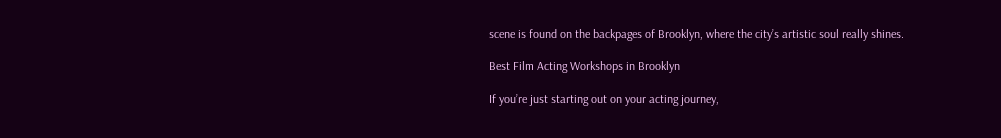scene is found on the backpages of Brooklyn, where the city’s artistic soul really shines.

Best Film Acting Workshops in Brooklyn

If you’re just starting out on your acting journey,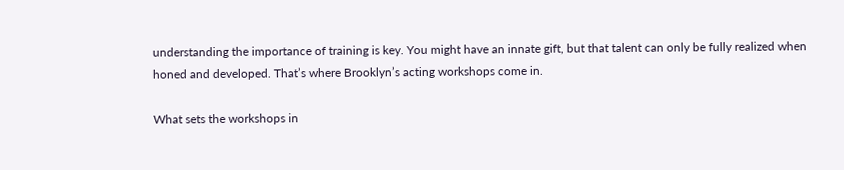understanding the importance of training is key. You might have an innate gift, but that talent can only be fully realized when honed and developed. That’s where Brooklyn’s acting workshops come in.

What sets the workshops in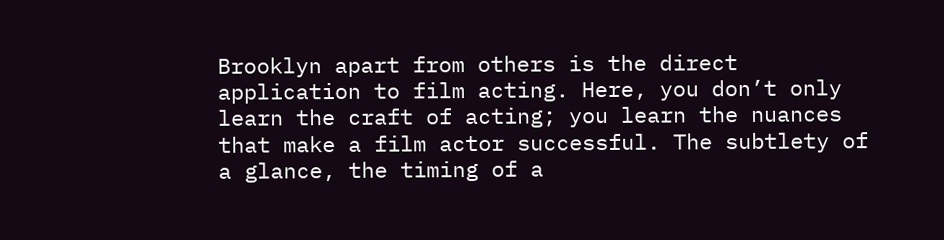Brooklyn apart from others is the direct application to film acting. Here, you don’t only learn the craft of acting; you learn the nuances that make a film actor successful. The subtlety of a glance, the timing of a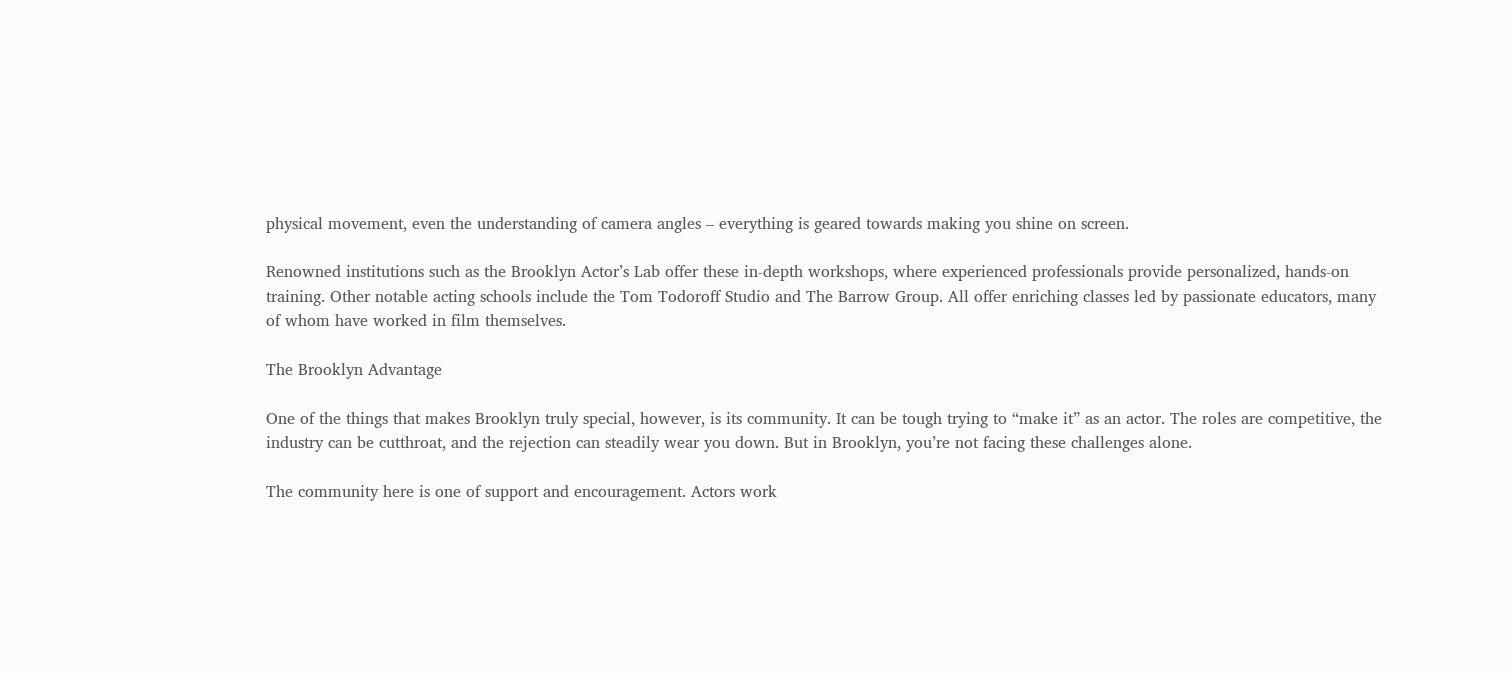physical movement, even the understanding of camera angles – everything is geared towards making you shine on screen.

Renowned institutions such as the Brooklyn Actor’s Lab offer these in-depth workshops, where experienced professionals provide personalized, hands-on training. Other notable acting schools include the Tom Todoroff Studio and The Barrow Group. All offer enriching classes led by passionate educators, many of whom have worked in film themselves.

The Brooklyn Advantage

One of the things that makes Brooklyn truly special, however, is its community. It can be tough trying to “make it” as an actor. The roles are competitive, the industry can be cutthroat, and the rejection can steadily wear you down. But in Brooklyn, you’re not facing these challenges alone.

The community here is one of support and encouragement. Actors work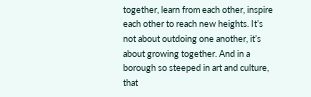together, learn from each other, inspire each other to reach new heights. It’s not about outdoing one another, it’s about growing together. And in a borough so steeped in art and culture, that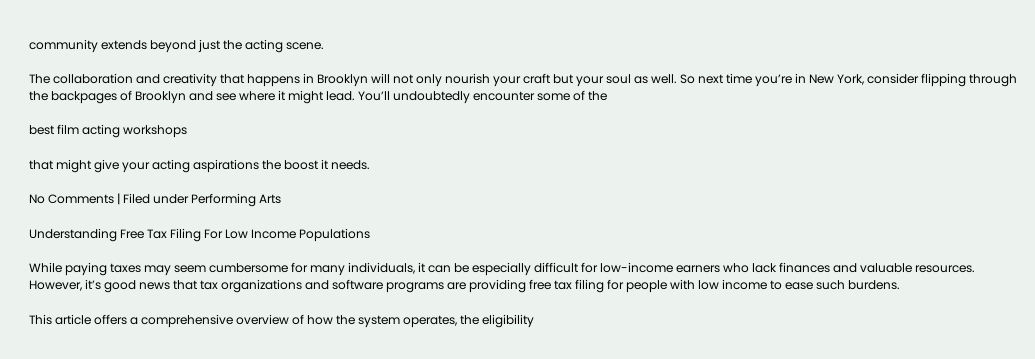community extends beyond just the acting scene.

The collaboration and creativity that happens in Brooklyn will not only nourish your craft but your soul as well. So next time you’re in New York, consider flipping through the backpages of Brooklyn and see where it might lead. You’ll undoubtedly encounter some of the

best film acting workshops

that might give your acting aspirations the boost it needs.

No Comments | Filed under Performing Arts

Understanding Free Tax Filing For Low Income Populations

While paying taxes may seem cumbersome for many individuals, it can be especially difficult for low-income earners who lack finances and valuable resources. However, it’s good news that tax organizations and software programs are providing free tax filing for people with low income to ease such burdens.

This article offers a comprehensive overview of how the system operates, the eligibility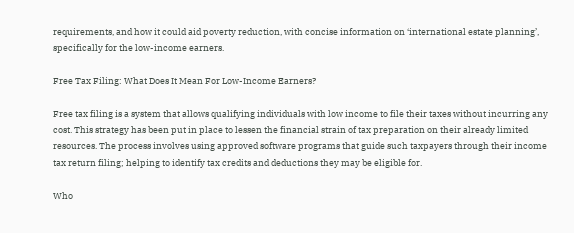requirements, and how it could aid poverty reduction, with concise information on ‘international estate planning’, specifically for the low-income earners.

Free Tax Filing: What Does It Mean For Low-Income Earners?

Free tax filing is a system that allows qualifying individuals with low income to file their taxes without incurring any cost. This strategy has been put in place to lessen the financial strain of tax preparation on their already limited resources. The process involves using approved software programs that guide such taxpayers through their income tax return filing; helping to identify tax credits and deductions they may be eligible for.

Who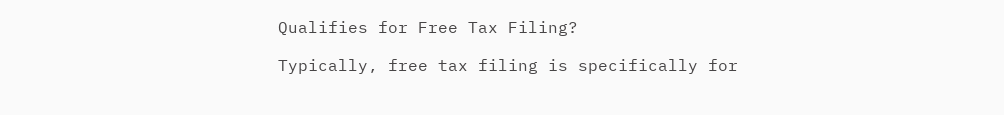Qualifies for Free Tax Filing?

Typically, free tax filing is specifically for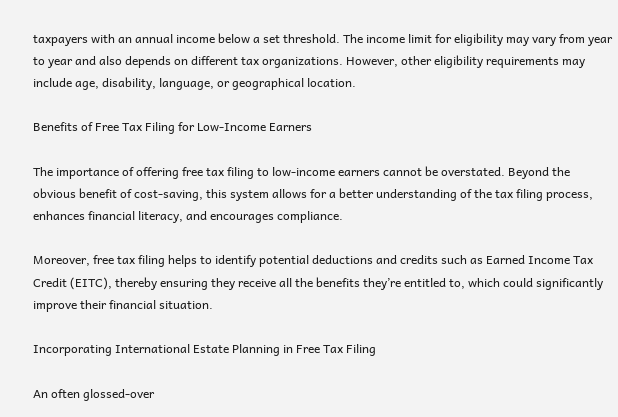taxpayers with an annual income below a set threshold. The income limit for eligibility may vary from year to year and also depends on different tax organizations. However, other eligibility requirements may include age, disability, language, or geographical location.

Benefits of Free Tax Filing for Low-Income Earners

The importance of offering free tax filing to low-income earners cannot be overstated. Beyond the obvious benefit of cost-saving, this system allows for a better understanding of the tax filing process, enhances financial literacy, and encourages compliance.

Moreover, free tax filing helps to identify potential deductions and credits such as Earned Income Tax Credit (EITC), thereby ensuring they receive all the benefits they’re entitled to, which could significantly improve their financial situation.

Incorporating International Estate Planning in Free Tax Filing

An often glossed-over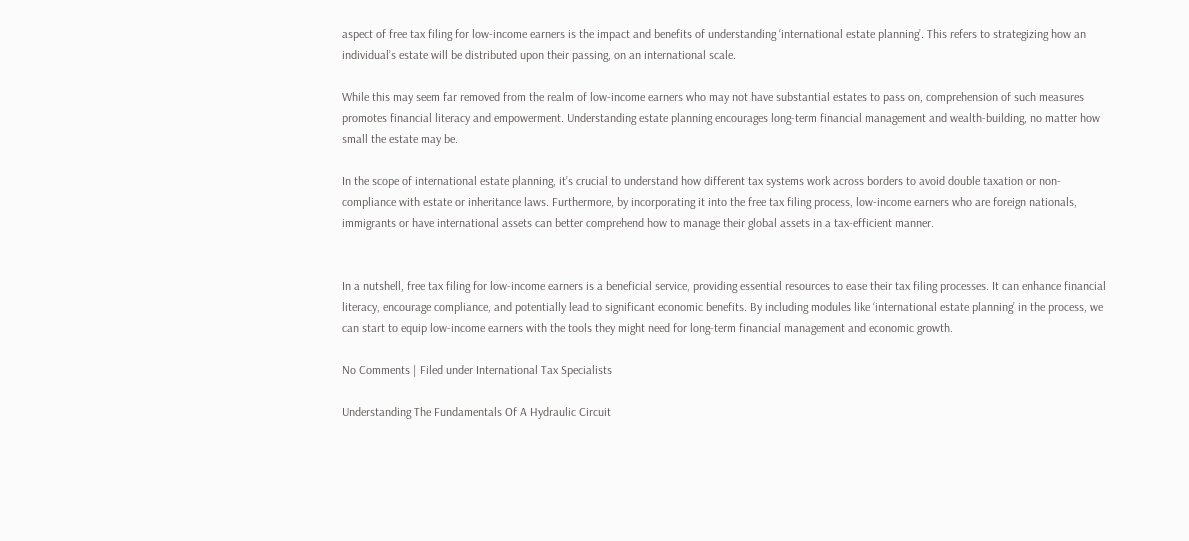aspect of free tax filing for low-income earners is the impact and benefits of understanding ‘international estate planning’. This refers to strategizing how an individual’s estate will be distributed upon their passing, on an international scale.

While this may seem far removed from the realm of low-income earners who may not have substantial estates to pass on, comprehension of such measures promotes financial literacy and empowerment. Understanding estate planning encourages long-term financial management and wealth-building, no matter how small the estate may be.

In the scope of international estate planning, it’s crucial to understand how different tax systems work across borders to avoid double taxation or non-compliance with estate or inheritance laws. Furthermore, by incorporating it into the free tax filing process, low-income earners who are foreign nationals, immigrants or have international assets can better comprehend how to manage their global assets in a tax-efficient manner.


In a nutshell, free tax filing for low-income earners is a beneficial service, providing essential resources to ease their tax filing processes. It can enhance financial literacy, encourage compliance, and potentially lead to significant economic benefits. By including modules like ‘international estate planning’ in the process, we can start to equip low-income earners with the tools they might need for long-term financial management and economic growth.

No Comments | Filed under International Tax Specialists

Understanding The Fundamentals Of A Hydraulic Circuit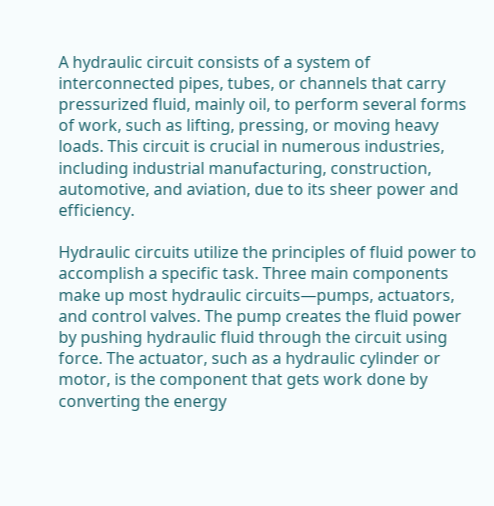A hydraulic circuit consists of a system of interconnected pipes, tubes, or channels that carry pressurized fluid, mainly oil, to perform several forms of work, such as lifting, pressing, or moving heavy loads. This circuit is crucial in numerous industries, including industrial manufacturing, construction, automotive, and aviation, due to its sheer power and efficiency.

Hydraulic circuits utilize the principles of fluid power to accomplish a specific task. Three main components make up most hydraulic circuits—pumps, actuators, and control valves. The pump creates the fluid power by pushing hydraulic fluid through the circuit using force. The actuator, such as a hydraulic cylinder or motor, is the component that gets work done by converting the energy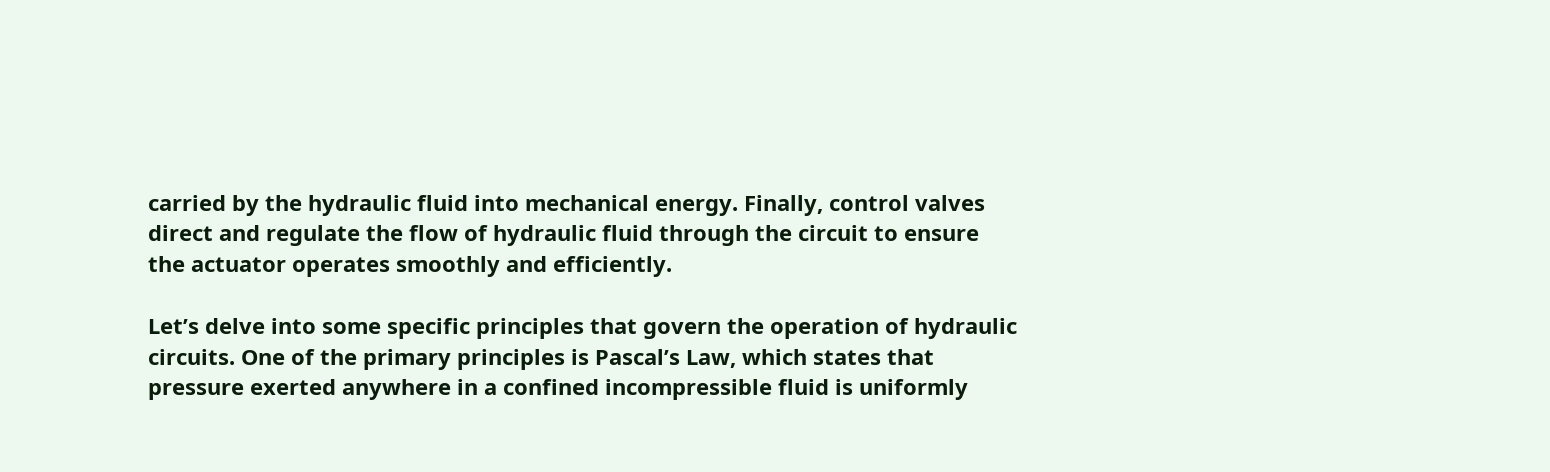carried by the hydraulic fluid into mechanical energy. Finally, control valves direct and regulate the flow of hydraulic fluid through the circuit to ensure the actuator operates smoothly and efficiently.

Let’s delve into some specific principles that govern the operation of hydraulic circuits. One of the primary principles is Pascal’s Law, which states that pressure exerted anywhere in a confined incompressible fluid is uniformly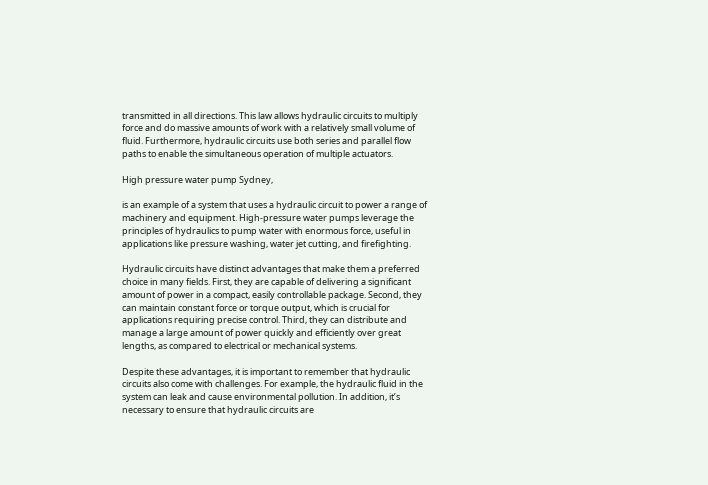transmitted in all directions. This law allows hydraulic circuits to multiply force and do massive amounts of work with a relatively small volume of fluid. Furthermore, hydraulic circuits use both series and parallel flow paths to enable the simultaneous operation of multiple actuators.

High pressure water pump Sydney,

is an example of a system that uses a hydraulic circuit to power a range of machinery and equipment. High-pressure water pumps leverage the principles of hydraulics to pump water with enormous force, useful in applications like pressure washing, water jet cutting, and firefighting.

Hydraulic circuits have distinct advantages that make them a preferred choice in many fields. First, they are capable of delivering a significant amount of power in a compact, easily controllable package. Second, they can maintain constant force or torque output, which is crucial for applications requiring precise control. Third, they can distribute and manage a large amount of power quickly and efficiently over great lengths, as compared to electrical or mechanical systems.

Despite these advantages, it is important to remember that hydraulic circuits also come with challenges. For example, the hydraulic fluid in the system can leak and cause environmental pollution. In addition, it’s necessary to ensure that hydraulic circuits are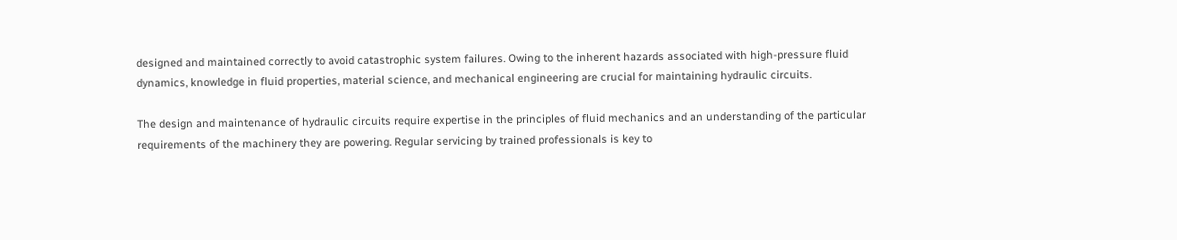designed and maintained correctly to avoid catastrophic system failures. Owing to the inherent hazards associated with high-pressure fluid dynamics, knowledge in fluid properties, material science, and mechanical engineering are crucial for maintaining hydraulic circuits.

The design and maintenance of hydraulic circuits require expertise in the principles of fluid mechanics and an understanding of the particular requirements of the machinery they are powering. Regular servicing by trained professionals is key to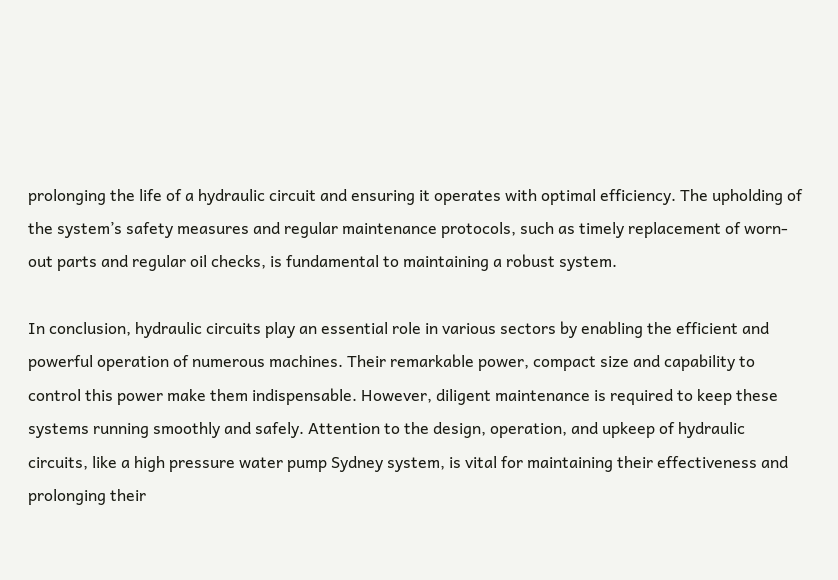prolonging the life of a hydraulic circuit and ensuring it operates with optimal efficiency. The upholding of the system’s safety measures and regular maintenance protocols, such as timely replacement of worn-out parts and regular oil checks, is fundamental to maintaining a robust system.

In conclusion, hydraulic circuits play an essential role in various sectors by enabling the efficient and powerful operation of numerous machines. Their remarkable power, compact size and capability to control this power make them indispensable. However, diligent maintenance is required to keep these systems running smoothly and safely. Attention to the design, operation, and upkeep of hydraulic circuits, like a high pressure water pump Sydney system, is vital for maintaining their effectiveness and prolonging their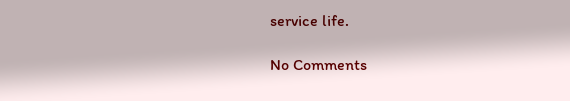service life.

No Comments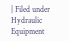| Filed under Hydraulic Equipment